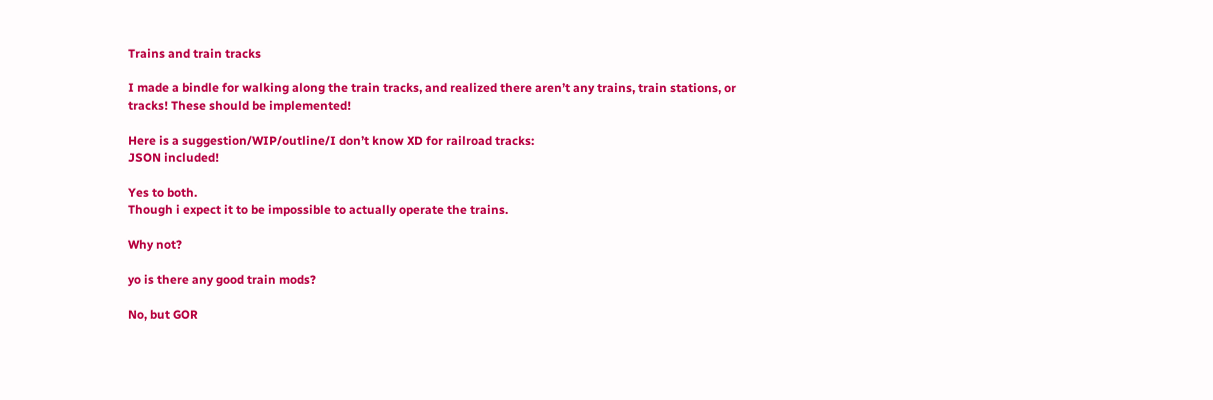Trains and train tracks

I made a bindle for walking along the train tracks, and realized there aren’t any trains, train stations, or tracks! These should be implemented!

Here is a suggestion/WIP/outline/I don’t know XD for railroad tracks:
JSON included!

Yes to both.
Though i expect it to be impossible to actually operate the trains.

Why not?

yo is there any good train mods?

No, but GOR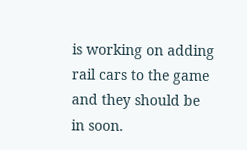is working on adding rail cars to the game and they should be in soon.